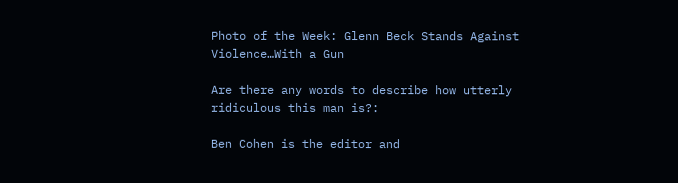Photo of the Week: Glenn Beck Stands Against Violence…With a Gun

Are there any words to describe how utterly ridiculous this man is?:

Ben Cohen is the editor and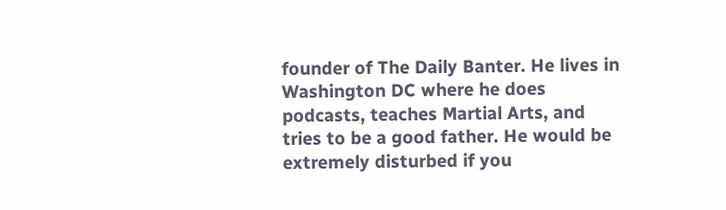founder of The Daily Banter. He lives in Washington DC where he does podcasts, teaches Martial Arts, and tries to be a good father. He would be extremely disturbed if you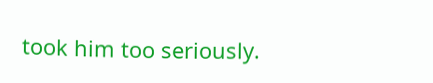took him too seriously.